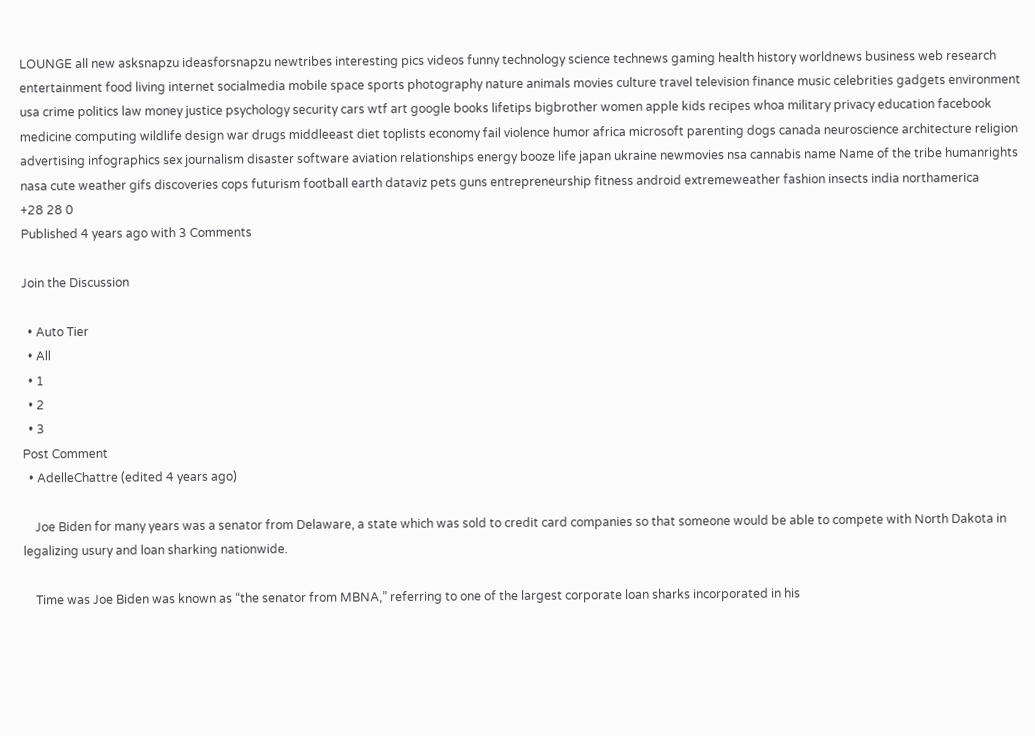LOUNGE all new asksnapzu ideasforsnapzu newtribes interesting pics videos funny technology science technews gaming health history worldnews business web research entertainment food living internet socialmedia mobile space sports photography nature animals movies culture travel television finance music celebrities gadgets environment usa crime politics law money justice psychology security cars wtf art google books lifetips bigbrother women apple kids recipes whoa military privacy education facebook medicine computing wildlife design war drugs middleeast diet toplists economy fail violence humor africa microsoft parenting dogs canada neuroscience architecture religion advertising infographics sex journalism disaster software aviation relationships energy booze life japan ukraine newmovies nsa cannabis name Name of the tribe humanrights nasa cute weather gifs discoveries cops futurism football earth dataviz pets guns entrepreneurship fitness android extremeweather fashion insects india northamerica
+28 28 0
Published 4 years ago with 3 Comments

Join the Discussion

  • Auto Tier
  • All
  • 1
  • 2
  • 3
Post Comment
  • AdelleChattre (edited 4 years ago)

    Joe Biden for many years was a senator from Delaware, a state which was sold to credit card companies so that someone would be able to compete with North Dakota in legalizing usury and loan sharking nationwide.

    Time was Joe Biden was known as “the senator from MBNA,” referring to one of the largest corporate loan sharks incorporated in his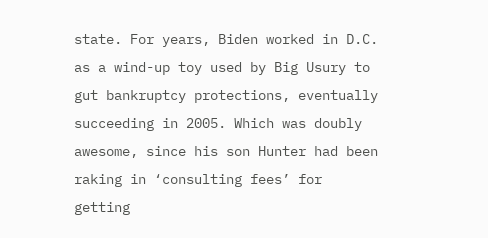state. For years, Biden worked in D.C. as a wind-up toy used by Big Usury to gut bankruptcy protections, eventually succeeding in 2005. Which was doubly awesome, since his son Hunter had been raking in ‘consulting fees’ for getting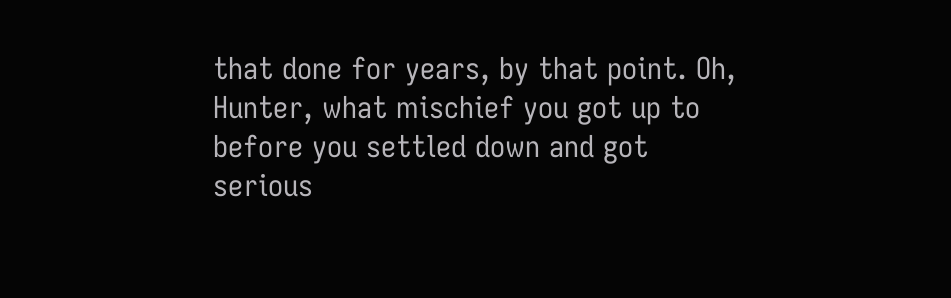that done for years, by that point. Oh, Hunter, what mischief you got up to before you settled down and got serious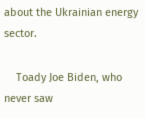about the Ukrainian energy sector.

    Toady Joe Biden, who never saw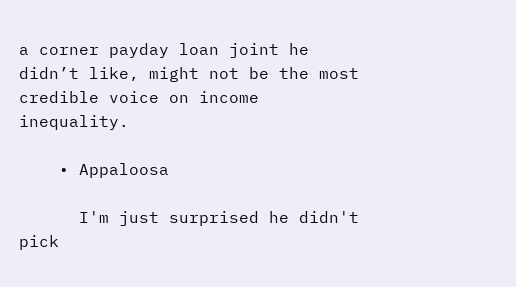a corner payday loan joint he didn’t like, might not be the most credible voice on income inequality.

    • Appaloosa

      I'm just surprised he didn't pick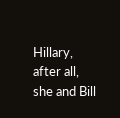Hillary, after all, she and Bill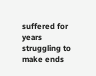suffered for years struggling to make ends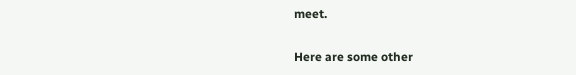meet.

Here are some other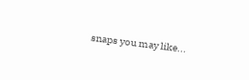snaps you may like...